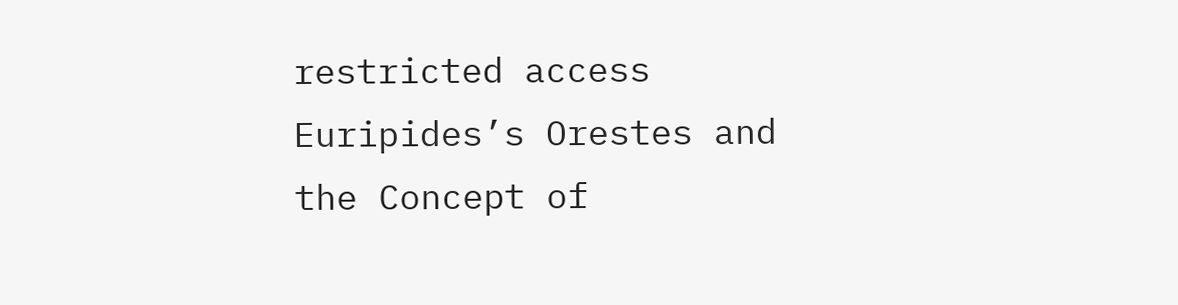restricted access Euripides’s Orestes and the Concept of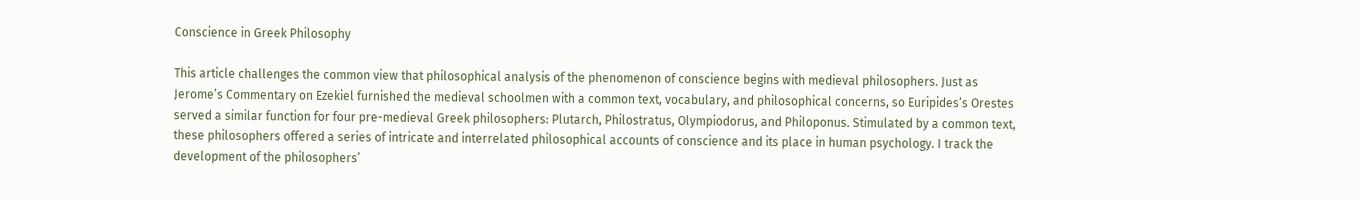Conscience in Greek Philosophy

This article challenges the common view that philosophical analysis of the phenomenon of conscience begins with medieval philosophers. Just as Jerome’s Commentary on Ezekiel furnished the medieval schoolmen with a common text, vocabulary, and philosophical concerns, so Euripides’s Orestes served a similar function for four pre-medieval Greek philosophers: Plutarch, Philostratus, Olympiodorus, and Philoponus. Stimulated by a common text, these philosophers offered a series of intricate and interrelated philosophical accounts of conscience and its place in human psychology. I track the development of the philosophers’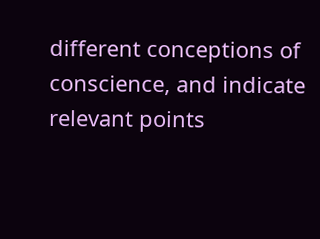different conceptions of conscience, and indicate relevant points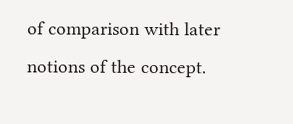of comparison with later notions of the concept.